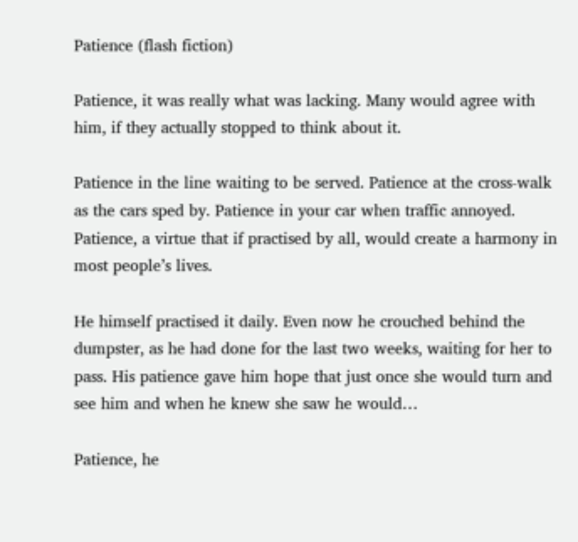Patience (flash fiction)

Patience, it was really what was lacking. Many would agree with him, if they actually stopped to think about it.

Patience in the line waiting to be served. Patience at the cross-walk as the cars sped by. Patience in your car when traffic annoyed. Patience, a virtue that if practised by all, would create a harmony in most people’s lives.

He himself practised it daily. Even now he crouched behind the dumpster, as he had done for the last two weeks, waiting for her to pass. His patience gave him hope that just once she would turn and see him and when he knew she saw he would…

Patience, he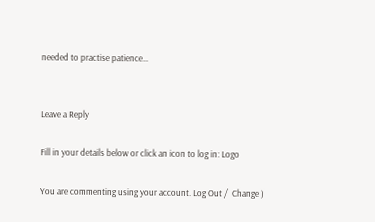needed to practise patience…


Leave a Reply

Fill in your details below or click an icon to log in: Logo

You are commenting using your account. Log Out /  Change )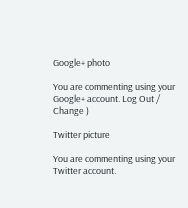Google+ photo

You are commenting using your Google+ account. Log Out /  Change )

Twitter picture

You are commenting using your Twitter account.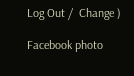Log Out /  Change )

Facebook photo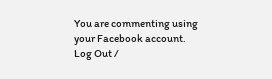You are commenting using your Facebook account. Log Out /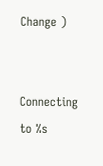Change )


Connecting to %s